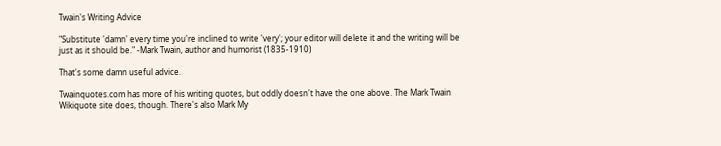Twain's Writing Advice

"Substitute 'damn' every time you're inclined to write 'very'; your editor will delete it and the writing will be just as it should be." -Mark Twain, author and humorist (1835-1910)

That's some damn useful advice.

Twainquotes.com has more of his writing quotes, but oddly doesn't have the one above. The Mark Twain Wikiquote site does, though. There's also Mark My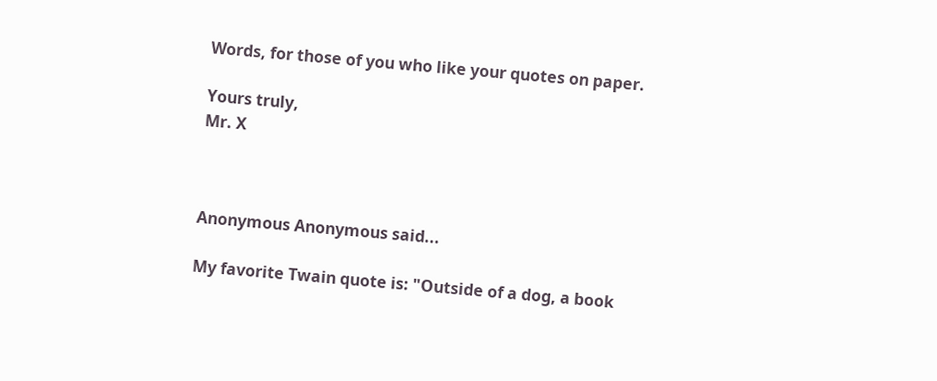Words, for those of you who like your quotes on paper.

Yours truly,
Mr. X



Anonymous Anonymous said...

My favorite Twain quote is: "Outside of a dog, a book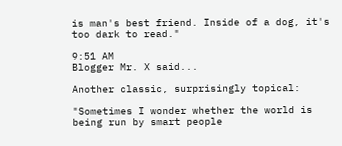is man's best friend. Inside of a dog, it's too dark to read."

9:51 AM
Blogger Mr. X said...

Another classic, surprisingly topical:

"Sometimes I wonder whether the world is being run by smart people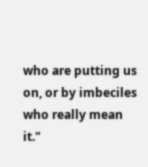who are putting us on, or by imbeciles who really mean it."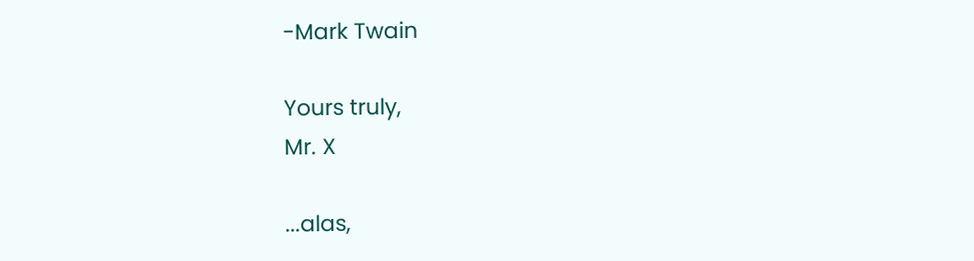-Mark Twain

Yours truly,
Mr. X

...alas,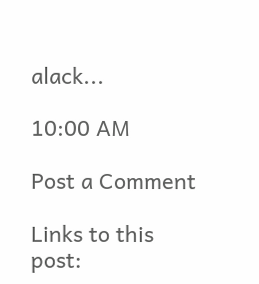alack...

10:00 AM

Post a Comment

Links to this post: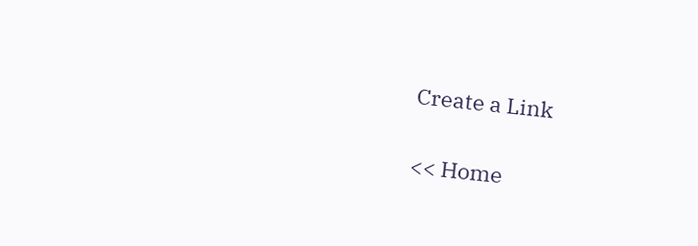Create a Link

<< Home